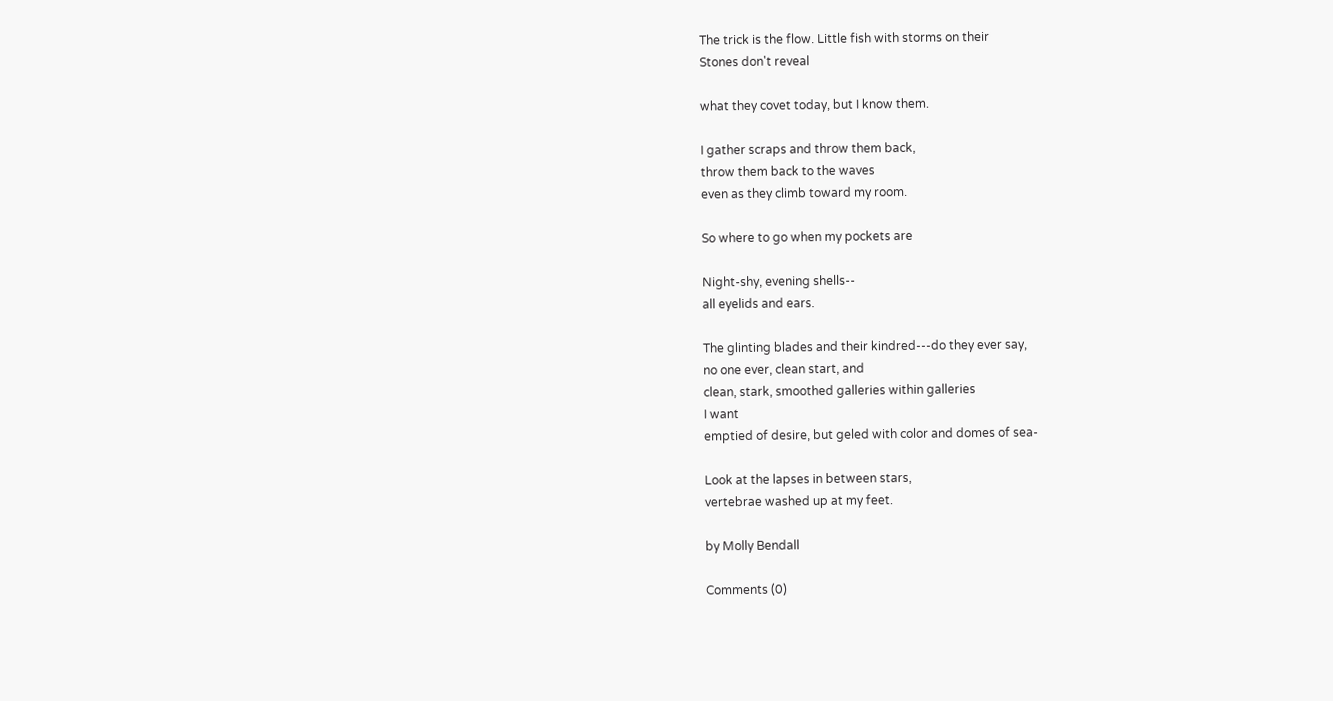The trick is the flow. Little fish with storms on their
Stones don't reveal

what they covet today, but I know them.

I gather scraps and throw them back,
throw them back to the waves
even as they climb toward my room.

So where to go when my pockets are

Night-shy, evening shells--
all eyelids and ears.

The glinting blades and their kindred---do they ever say,
no one ever, clean start, and
clean, stark, smoothed galleries within galleries
I want
emptied of desire, but geled with color and domes of sea-

Look at the lapses in between stars,
vertebrae washed up at my feet.

by Molly Bendall

Comments (0)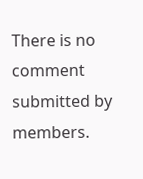There is no comment submitted by members.